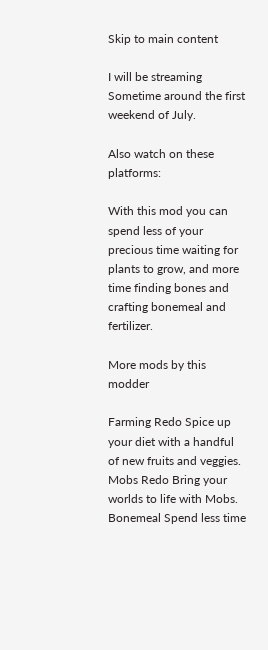Skip to main content

I will be streaming Sometime around the first weekend of July.

Also watch on these platforms:

With this mod you can spend less of your precious time waiting for plants to grow, and more time finding bones and crafting bonemeal and fertilizer.

More mods by this modder

Farming Redo Spice up your diet with a handful of new fruits and veggies.
Mobs Redo Bring your worlds to life with Mobs.
Bonemeal Spend less time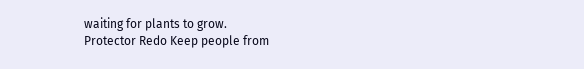waiting for plants to grow.
Protector Redo Keep people from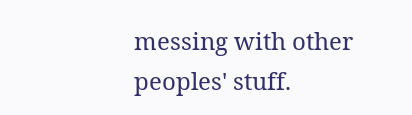messing with other peoples' stuff.